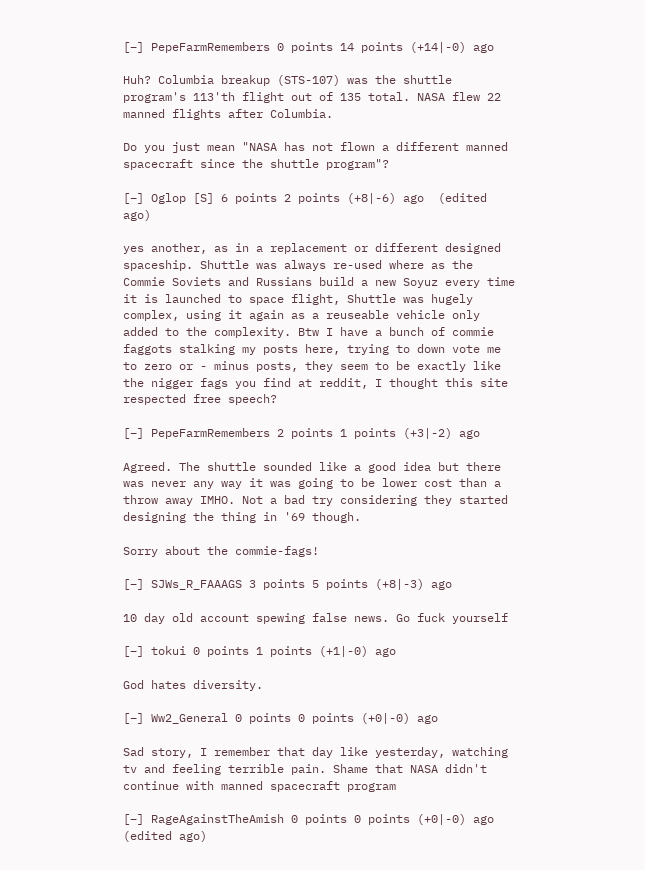[–] PepeFarmRemembers 0 points 14 points (+14|-0) ago

Huh? Columbia breakup (STS-107) was the shuttle program's 113'th flight out of 135 total. NASA flew 22 manned flights after Columbia.

Do you just mean "NASA has not flown a different manned spacecraft since the shuttle program"?

[–] Oglop [S] 6 points 2 points (+8|-6) ago  (edited ago)

yes another, as in a replacement or different designed spaceship. Shuttle was always re-used where as the Commie Soviets and Russians build a new Soyuz every time it is launched to space flight, Shuttle was hugely complex, using it again as a reuseable vehicle only added to the complexity. Btw I have a bunch of commie faggots stalking my posts here, trying to down vote me to zero or - minus posts, they seem to be exactly like the nigger fags you find at reddit, I thought this site respected free speech?

[–] PepeFarmRemembers 2 points 1 points (+3|-2) ago

Agreed. The shuttle sounded like a good idea but there was never any way it was going to be lower cost than a throw away IMHO. Not a bad try considering they started designing the thing in '69 though.

Sorry about the commie-fags!

[–] SJWs_R_FAAAGS 3 points 5 points (+8|-3) ago

10 day old account spewing false news. Go fuck yourself

[–] tokui 0 points 1 points (+1|-0) ago

God hates diversity.

[–] Ww2_General 0 points 0 points (+0|-0) ago

Sad story, I remember that day like yesterday, watching tv and feeling terrible pain. Shame that NASA didn't continue with manned spacecraft program

[–] RageAgainstTheAmish 0 points 0 points (+0|-0) ago  (edited ago)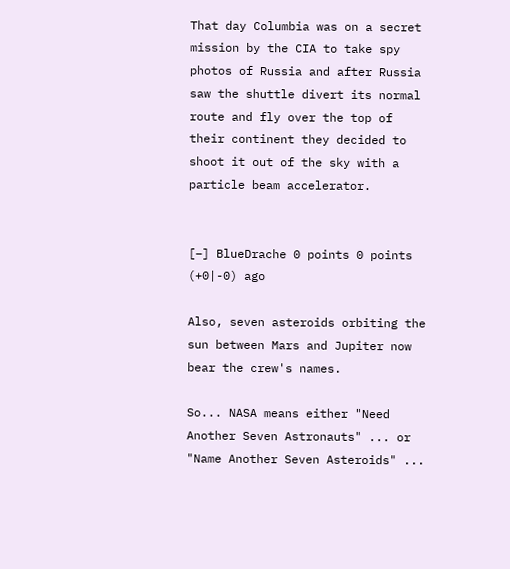That day Columbia was on a secret mission by the CIA to take spy photos of Russia and after Russia saw the shuttle divert its normal route and fly over the top of their continent they decided to shoot it out of the sky with a particle beam accelerator.


[–] BlueDrache 0 points 0 points (+0|-0) ago

Also, seven asteroids orbiting the sun between Mars and Jupiter now bear the crew's names.

So... NASA means either "Need Another Seven Astronauts" ... or "Name Another Seven Asteroids" ...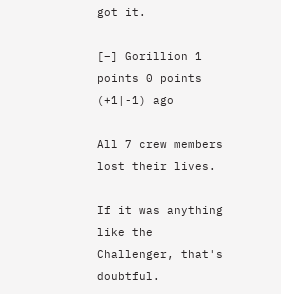got it.

[–] Gorillion 1 points 0 points (+1|-1) ago

All 7 crew members lost their lives.

If it was anything like the Challenger, that's doubtful.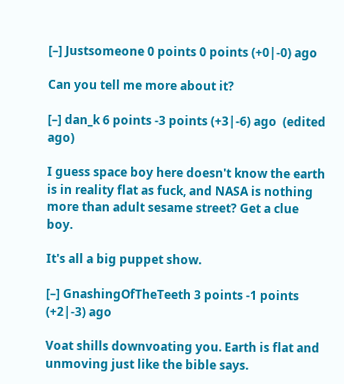[–] Justsomeone 0 points 0 points (+0|-0) ago

Can you tell me more about it?

[–] dan_k 6 points -3 points (+3|-6) ago  (edited ago)

I guess space boy here doesn't know the earth is in reality flat as fuck, and NASA is nothing more than adult sesame street? Get a clue boy.

It's all a big puppet show.

[–] GnashingOfTheTeeth 3 points -1 points (+2|-3) ago

Voat shills downvoating you. Earth is flat and unmoving just like the bible says.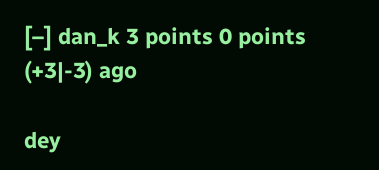[–] dan_k 3 points 0 points (+3|-3) ago

dey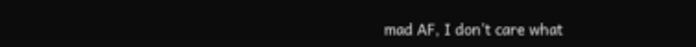mad AF, I don't care what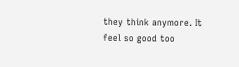they think anymore. It feel so good too